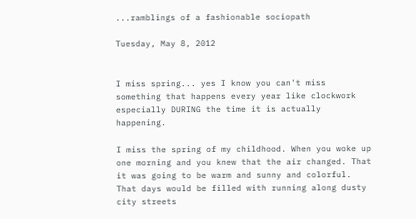...ramblings of a fashionable sociopath

Tuesday, May 8, 2012


I miss spring... yes I know you can't miss something that happens every year like clockwork especially DURING the time it is actually happening.

I miss the spring of my childhood. When you woke up one morning and you knew that the air changed. That it was going to be warm and sunny and colorful. That days would be filled with running along dusty city streets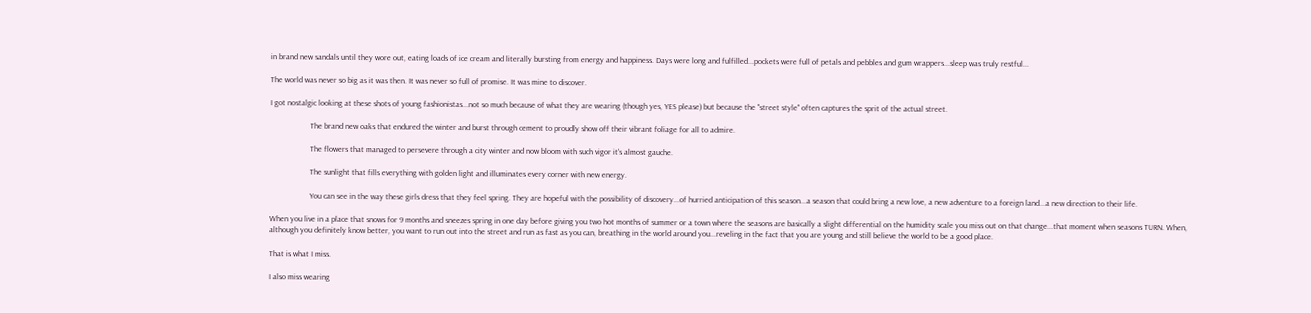in brand new sandals until they wore out, eating loads of ice cream and literally bursting from energy and happiness. Days were long and fulfilled...pockets were full of petals and pebbles and gum wrappers...sleep was truly restful...

The world was never so big as it was then. It was never so full of promise. It was mine to discover.

I got nostalgic looking at these shots of young fashionistas...not so much because of what they are wearing (though yes, YES please) but because the "street style" often captures the sprit of the actual street.

                    The brand new oaks that endured the winter and burst through cement to proudly show off their vibrant foliage for all to admire.

                    The flowers that managed to persevere through a city winter and now bloom with such vigor it's almost gauche.

                    The sunlight that fills everything with golden light and illuminates every corner with new energy.

                    You can see in the way these girls dress that they feel spring. They are hopeful with the possibility of discovery...of hurried anticipation of this season...a season that could bring a new love, a new adventure to a foreign land...a new direction to their life.

When you live in a place that snows for 9 months and sneezes spring in one day before giving you two hot months of summer or a town where the seasons are basically a slight differential on the humidity scale you miss out on that change...that moment when seasons TURN. When, although you definitely know better, you want to run out into the street and run as fast as you can, breathing in the world around you...reveling in the fact that you are young and still believe the world to be a good place.

That is what I miss.

I also miss wearing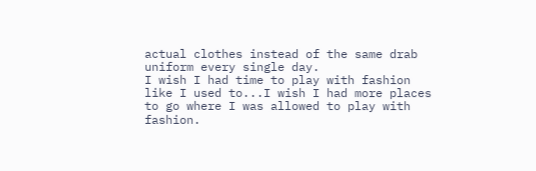actual clothes instead of the same drab uniform every single day.
I wish I had time to play with fashion like I used to...I wish I had more places to go where I was allowed to play with fashion.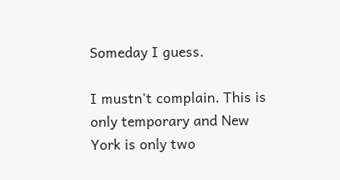Someday I guess.

I mustn't complain. This is only temporary and New York is only two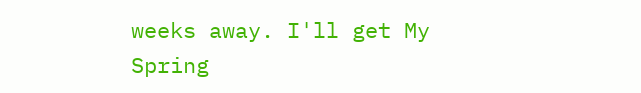weeks away. I'll get My Spring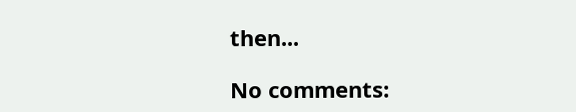then...

No comments: